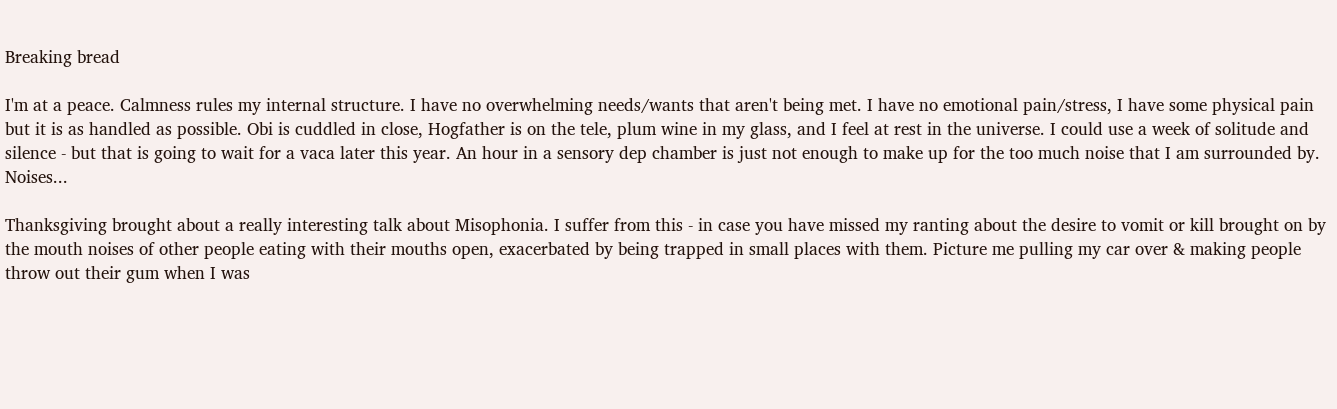Breaking bread

I'm at a peace. Calmness rules my internal structure. I have no overwhelming needs/wants that aren't being met. I have no emotional pain/stress, I have some physical pain but it is as handled as possible. Obi is cuddled in close, Hogfather is on the tele, plum wine in my glass, and I feel at rest in the universe. I could use a week of solitude and silence - but that is going to wait for a vaca later this year. An hour in a sensory dep chamber is just not enough to make up for the too much noise that I am surrounded by. Noises...

Thanksgiving brought about a really interesting talk about Misophonia. I suffer from this - in case you have missed my ranting about the desire to vomit or kill brought on by the mouth noises of other people eating with their mouths open, exacerbated by being trapped in small places with them. Picture me pulling my car over & making people throw out their gum when I was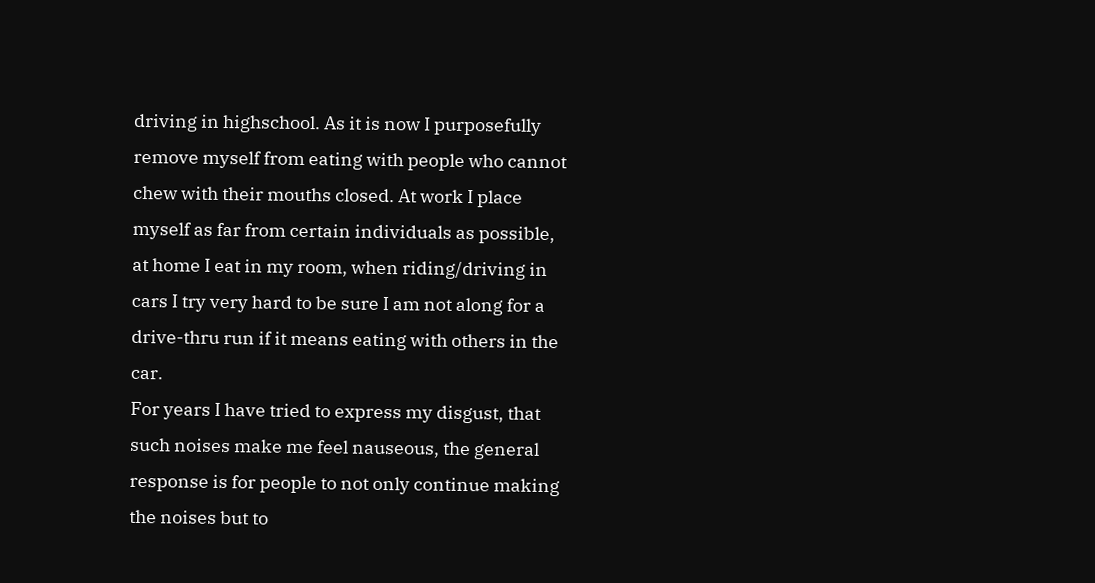driving in highschool. As it is now I purposefully remove myself from eating with people who cannot chew with their mouths closed. At work I place myself as far from certain individuals as possible, at home I eat in my room, when riding/driving in cars I try very hard to be sure I am not along for a drive-thru run if it means eating with others in the car.
For years I have tried to express my disgust, that such noises make me feel nauseous, the general response is for people to not only continue making the noises but to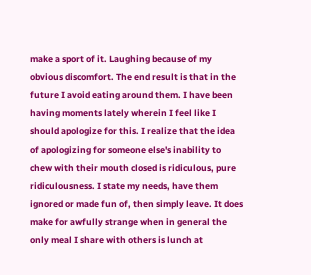make a sport of it. Laughing because of my obvious discomfort. The end result is that in the future I avoid eating around them. I have been having moments lately wherein I feel like I should apologize for this. I realize that the idea of apologizing for someone else's inability to chew with their mouth closed is ridiculous, pure ridiculousness. I state my needs, have them ignored or made fun of, then simply leave. It does make for awfully strange when in general the only meal I share with others is lunch at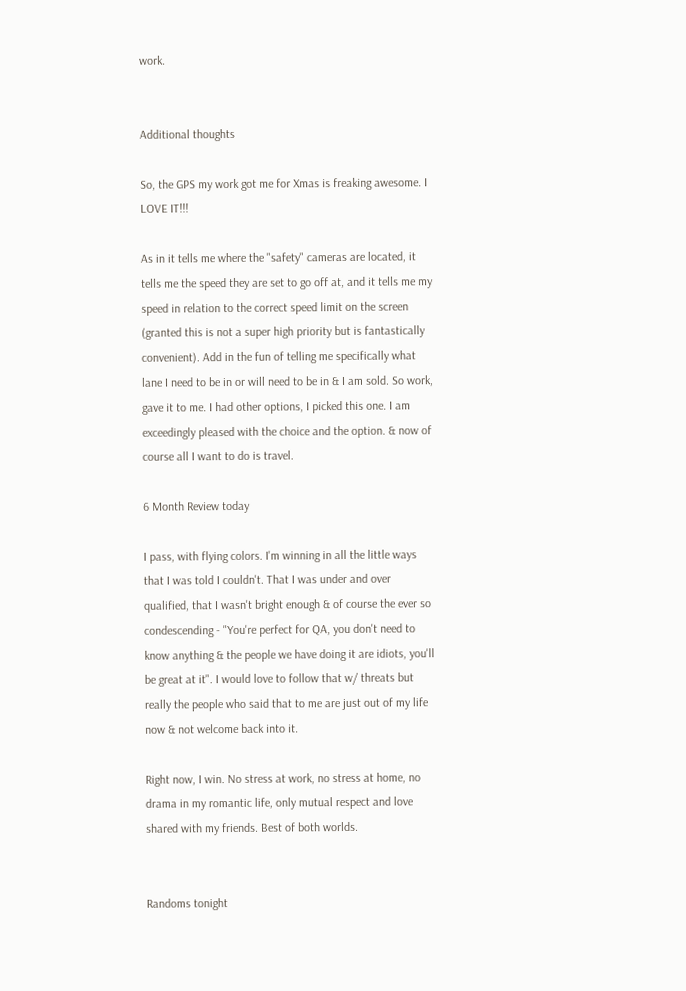work.


Additional thoughts

So, the GPS my work got me for Xmas is freaking awesome. I LOVE IT!!!

As in it tells me where the "safety" cameras are located, it tells me the speed they are set to go off at, and it tells me my speed in relation to the correct speed limit on the screen (granted this is not a super high priority but is fantastically convenient). Add in the fun of telling me specifically what lane I need to be in or will need to be in & I am sold. So work, gave it to me. I had other options, I picked this one. I am exceedingly pleased with the choice and the option. & now of course all I want to do is travel.

6 Month Review today

I pass, with flying colors. I'm winning in all the little ways that I was told I couldn't. That I was under and over qualified, that I wasn't bright enough & of course the ever so condescending - "You're perfect for QA, you don't need to know anything & the people we have doing it are idiots, you'll be great at it". I would love to follow that w/ threats but really the people who said that to me are just out of my life now & not welcome back into it.

Right now, I win. No stress at work, no stress at home, no drama in my romantic life, only mutual respect and love shared with my friends. Best of both worlds.


Randoms tonight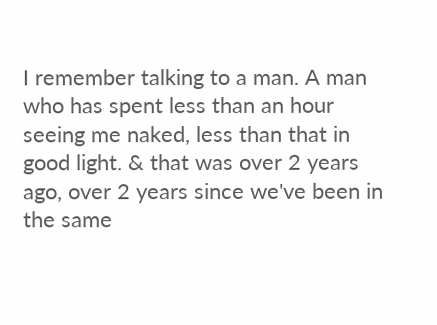I remember talking to a man. A man who has spent less than an hour seeing me naked, less than that in good light. & that was over 2 years ago, over 2 years since we've been in the same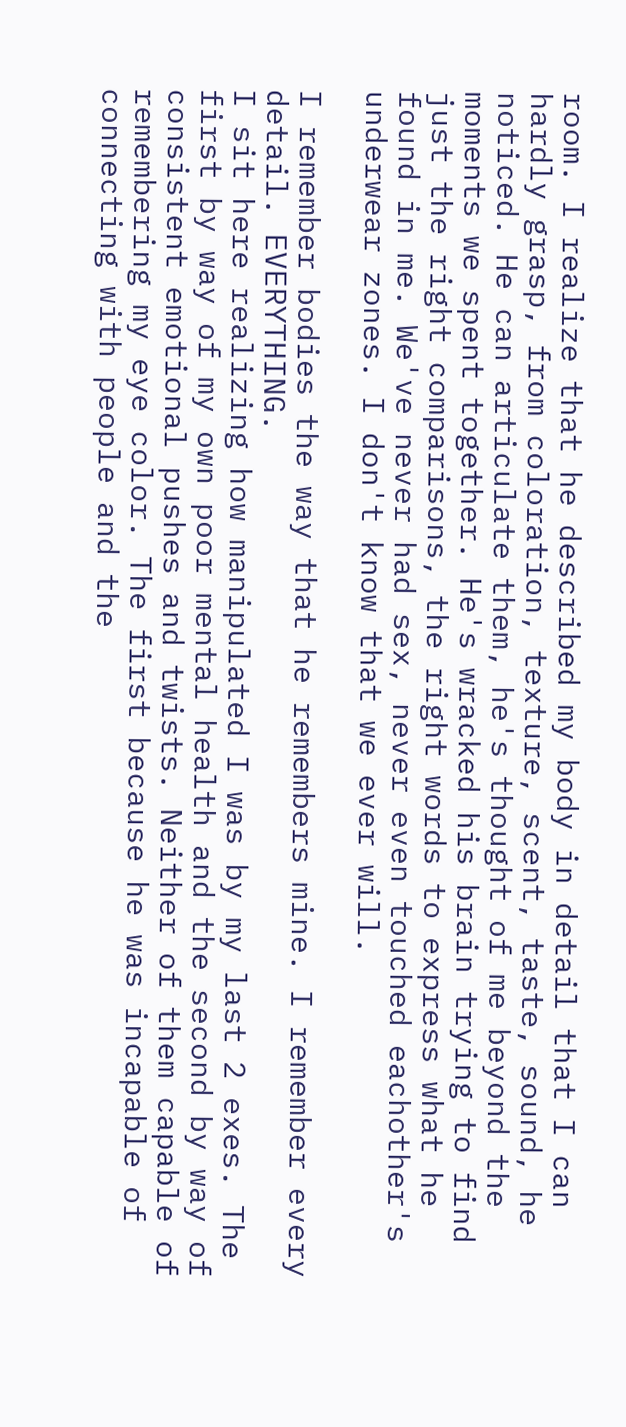room. I realize that he described my body in detail that I can hardly grasp, from coloration, texture, scent, taste, sound, he noticed. He can articulate them, he's thought of me beyond the moments we spent together. He's wracked his brain trying to find just the right comparisons, the right words to express what he found in me. We've never had sex, never even touched eachother's underwear zones. I don't know that we ever will.

I remember bodies the way that he remembers mine. I remember every detail. EVERYTHING.
I sit here realizing how manipulated I was by my last 2 exes. The first by way of my own poor mental health and the second by way of consistent emotional pushes and twists. Neither of them capable of remembering my eye color. The first because he was incapable of connecting with people and the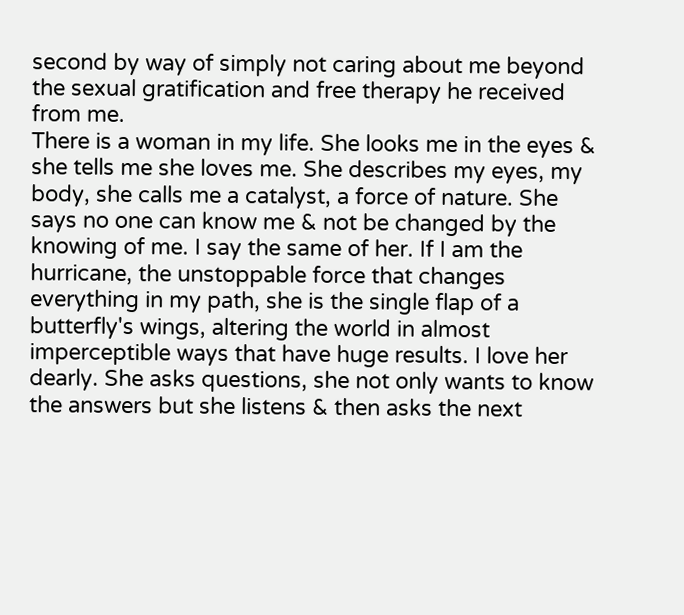second by way of simply not caring about me beyond the sexual gratification and free therapy he received from me.
There is a woman in my life. She looks me in the eyes & she tells me she loves me. She describes my eyes, my body, she calls me a catalyst, a force of nature. She says no one can know me & not be changed by the knowing of me. I say the same of her. If I am the hurricane, the unstoppable force that changes everything in my path, she is the single flap of a butterfly's wings, altering the world in almost imperceptible ways that have huge results. I love her dearly. She asks questions, she not only wants to know the answers but she listens & then asks the next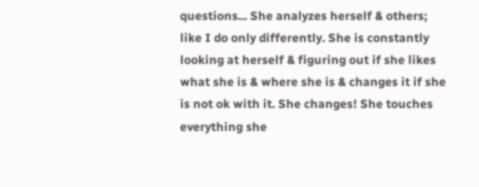questions... She analyzes herself & others; like I do only differently. She is constantly looking at herself & figuring out if she likes what she is & where she is & changes it if she is not ok with it. She changes! She touches everything she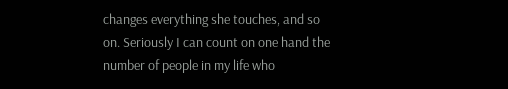changes everything she touches, and so on. Seriously I can count on one hand the number of people in my life who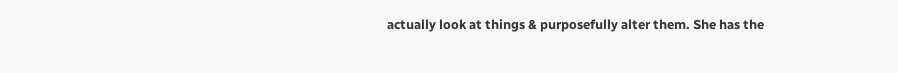actually look at things & purposefully alter them. She has the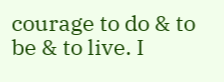courage to do & to be & to live. I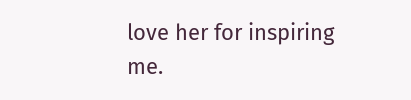love her for inspiring me.